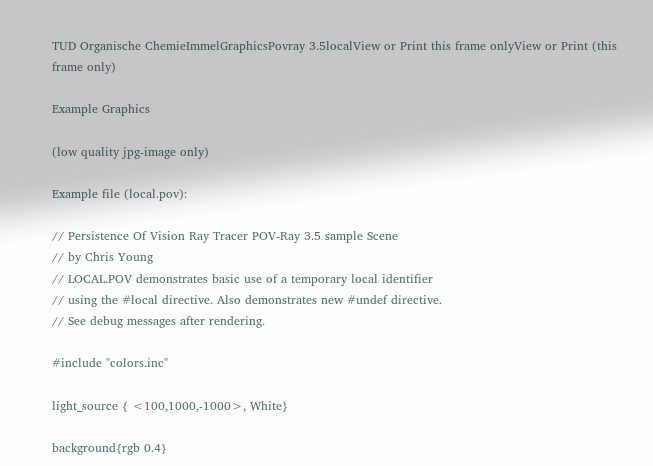TUD Organische ChemieImmelGraphicsPovray 3.5localView or Print this frame onlyView or Print (this frame only)

Example Graphics

(low quality jpg-image only)

Example file (local.pov):

// Persistence Of Vision Ray Tracer POV-Ray 3.5 sample Scene
// by Chris Young
// LOCAL.POV demonstrates basic use of a temporary local identifier
// using the #local directive. Also demonstrates new #undef directive.
// See debug messages after rendering.

#include "colors.inc"

light_source { <100,1000,-1000>, White}

background{rgb 0.4}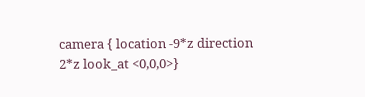camera { location -9*z direction 2*z look_at <0,0,0>}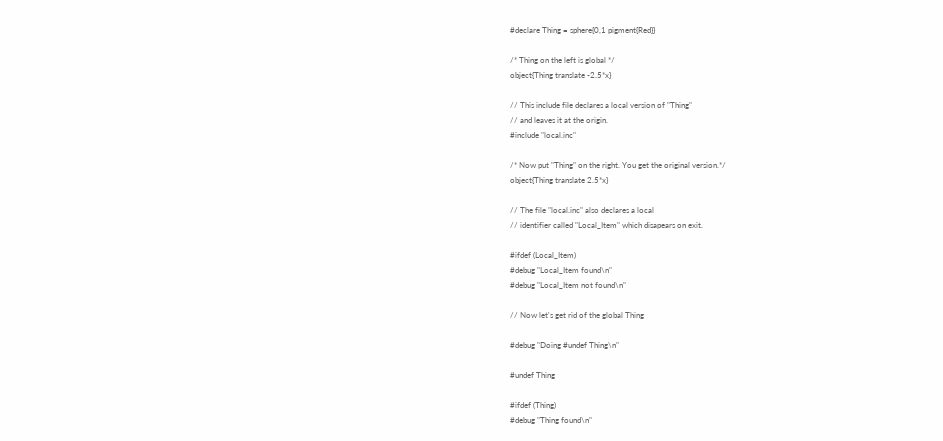#declare Thing = sphere{0,1 pigment{Red}}

/* Thing on the left is global */
object{Thing translate -2.5*x}

// This include file declares a local version of "Thing"
// and leaves it at the origin.
#include "local.inc"

/* Now put "Thing" on the right. You get the original version.*/
object{Thing translate 2.5*x}

// The file "local.inc" also declares a local
// identifier called "Local_Item" which disapears on exit.

#ifdef (Local_Item)
#debug "Local_Item found\n"
#debug "Local_Item not found\n"

// Now let's get rid of the global Thing

#debug "Doing #undef Thing\n"

#undef Thing

#ifdef (Thing)
#debug "Thing found\n"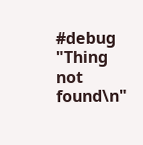#debug "Thing not found\n"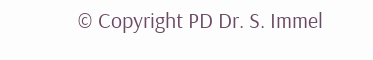© Copyright PD Dr. S. Immel